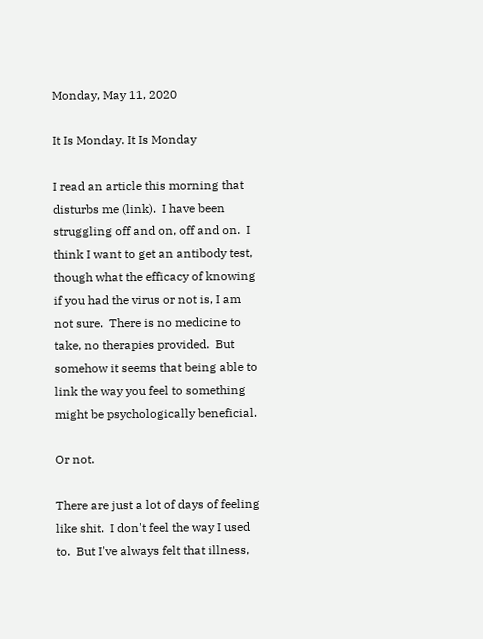Monday, May 11, 2020

It Is Monday. It Is Monday

I read an article this morning that disturbs me (link).  I have been struggling off and on, off and on.  I think I want to get an antibody test, though what the efficacy of knowing if you had the virus or not is, I am not sure.  There is no medicine to take, no therapies provided.  But somehow it seems that being able to link the way you feel to something might be psychologically beneficial.

Or not.

There are just a lot of days of feeling like shit.  I don't feel the way I used to.  But I've always felt that illness,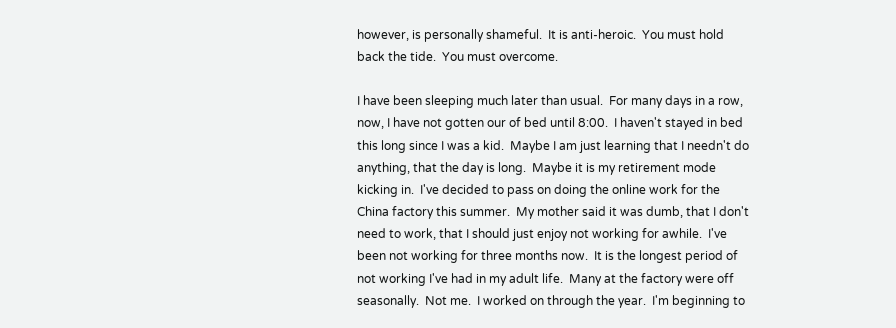however, is personally shameful.  It is anti-heroic.  You must hold back the tide.  You must overcome.

I have been sleeping much later than usual.  For many days in a row, now, I have not gotten our of bed until 8:00.  I haven't stayed in bed this long since I was a kid.  Maybe I am just learning that I needn't do anything, that the day is long.  Maybe it is my retirement mode kicking in.  I've decided to pass on doing the online work for the China factory this summer.  My mother said it was dumb, that I don't need to work, that I should just enjoy not working for awhile.  I've been not working for three months now.  It is the longest period of not working I've had in my adult life.  Many at the factory were off seasonally.  Not me.  I worked on through the year.  I'm beginning to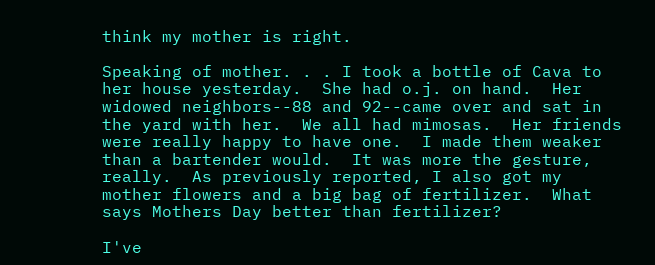think my mother is right.

Speaking of mother. . . I took a bottle of Cava to her house yesterday.  She had o.j. on hand.  Her widowed neighbors--88 and 92--came over and sat in the yard with her.  We all had mimosas.  Her friends were really happy to have one.  I made them weaker than a bartender would.  It was more the gesture, really.  As previously reported, I also got my mother flowers and a big bag of fertilizer.  What says Mothers Day better than fertilizer?

I've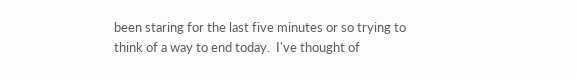been staring for the last five minutes or so trying to think of a way to end today.  I've thought of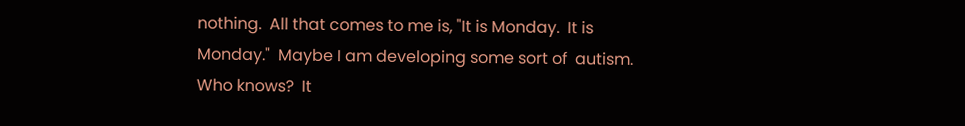nothing.  All that comes to me is, "It is Monday.  It is Monday."  Maybe I am developing some sort of  autism.  Who knows?  It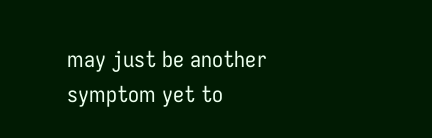may just be another symptom yet to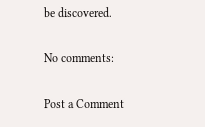be discovered.

No comments:

Post a Comment